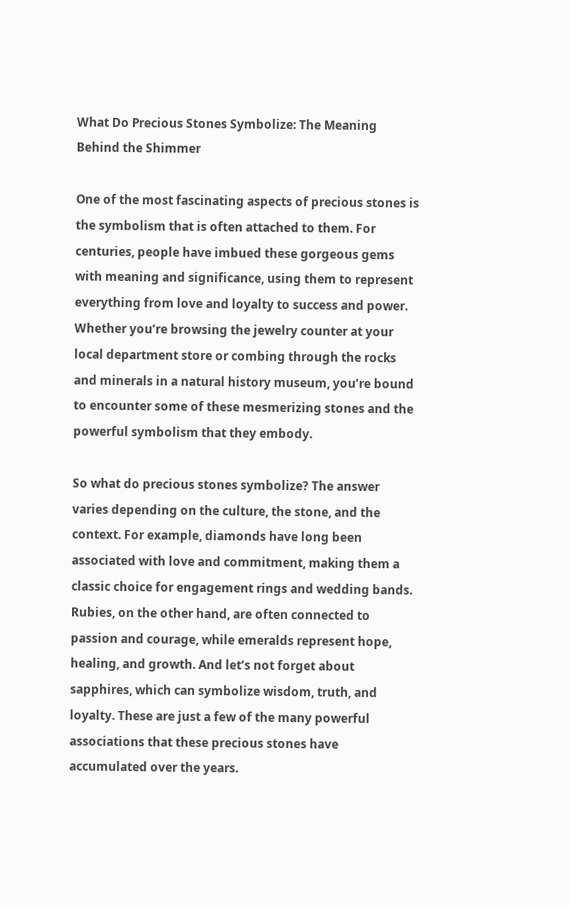What Do Precious Stones Symbolize: The Meaning Behind the Shimmer

One of the most fascinating aspects of precious stones is the symbolism that is often attached to them. For centuries, people have imbued these gorgeous gems with meaning and significance, using them to represent everything from love and loyalty to success and power. Whether you’re browsing the jewelry counter at your local department store or combing through the rocks and minerals in a natural history museum, you’re bound to encounter some of these mesmerizing stones and the powerful symbolism that they embody.

So what do precious stones symbolize? The answer varies depending on the culture, the stone, and the context. For example, diamonds have long been associated with love and commitment, making them a classic choice for engagement rings and wedding bands. Rubies, on the other hand, are often connected to passion and courage, while emeralds represent hope, healing, and growth. And let’s not forget about sapphires, which can symbolize wisdom, truth, and loyalty. These are just a few of the many powerful associations that these precious stones have accumulated over the years.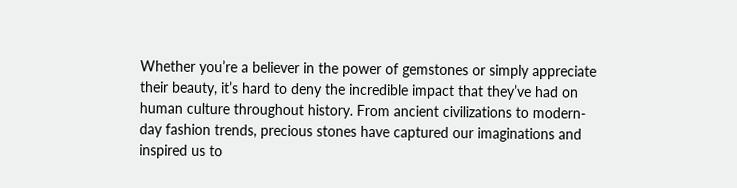Whether you’re a believer in the power of gemstones or simply appreciate their beauty, it’s hard to deny the incredible impact that they’ve had on human culture throughout history. From ancient civilizations to modern-day fashion trends, precious stones have captured our imaginations and inspired us to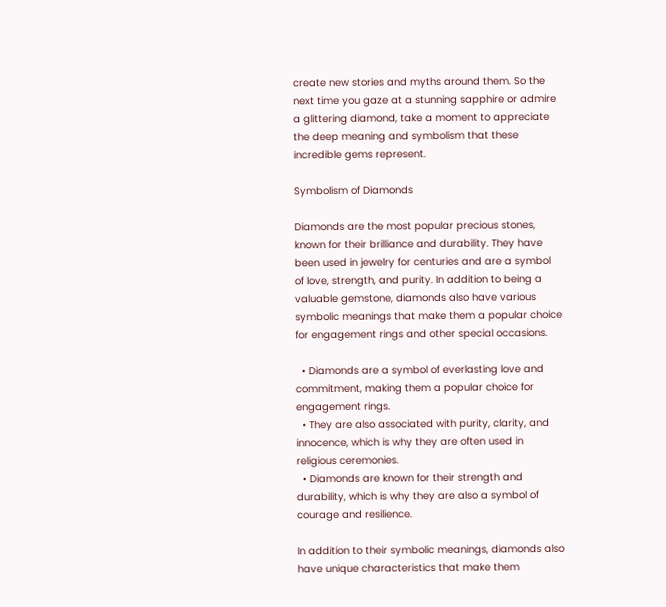create new stories and myths around them. So the next time you gaze at a stunning sapphire or admire a glittering diamond, take a moment to appreciate the deep meaning and symbolism that these incredible gems represent.

Symbolism of Diamonds

Diamonds are the most popular precious stones, known for their brilliance and durability. They have been used in jewelry for centuries and are a symbol of love, strength, and purity. In addition to being a valuable gemstone, diamonds also have various symbolic meanings that make them a popular choice for engagement rings and other special occasions.

  • Diamonds are a symbol of everlasting love and commitment, making them a popular choice for engagement rings.
  • They are also associated with purity, clarity, and innocence, which is why they are often used in religious ceremonies.
  • Diamonds are known for their strength and durability, which is why they are also a symbol of courage and resilience.

In addition to their symbolic meanings, diamonds also have unique characteristics that make them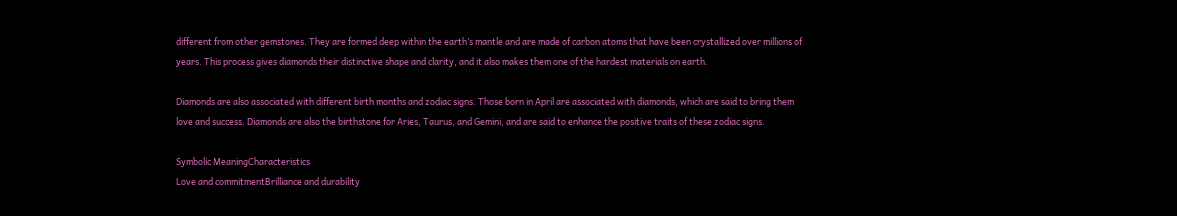different from other gemstones. They are formed deep within the earth’s mantle and are made of carbon atoms that have been crystallized over millions of years. This process gives diamonds their distinctive shape and clarity, and it also makes them one of the hardest materials on earth.

Diamonds are also associated with different birth months and zodiac signs. Those born in April are associated with diamonds, which are said to bring them love and success. Diamonds are also the birthstone for Aries, Taurus, and Gemini, and are said to enhance the positive traits of these zodiac signs.

Symbolic MeaningCharacteristics
Love and commitmentBrilliance and durability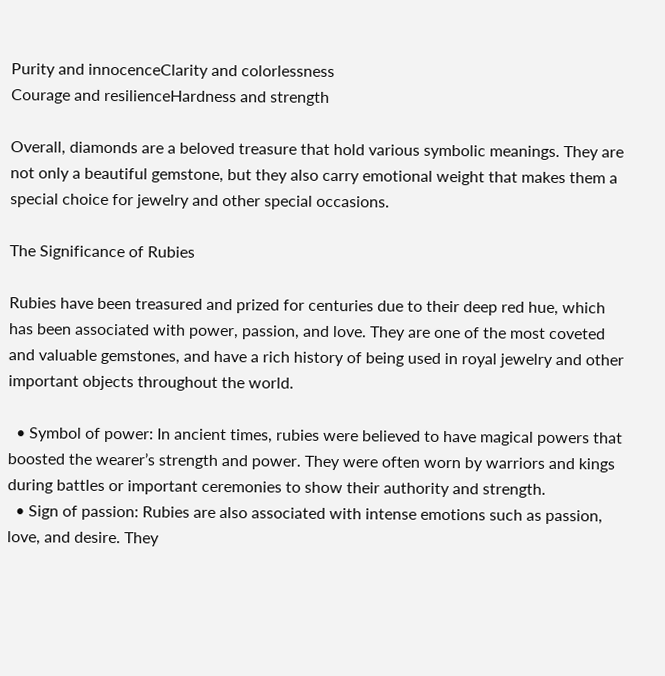Purity and innocenceClarity and colorlessness
Courage and resilienceHardness and strength

Overall, diamonds are a beloved treasure that hold various symbolic meanings. They are not only a beautiful gemstone, but they also carry emotional weight that makes them a special choice for jewelry and other special occasions.

The Significance of Rubies

Rubies have been treasured and prized for centuries due to their deep red hue, which has been associated with power, passion, and love. They are one of the most coveted and valuable gemstones, and have a rich history of being used in royal jewelry and other important objects throughout the world.

  • Symbol of power: In ancient times, rubies were believed to have magical powers that boosted the wearer’s strength and power. They were often worn by warriors and kings during battles or important ceremonies to show their authority and strength.
  • Sign of passion: Rubies are also associated with intense emotions such as passion, love, and desire. They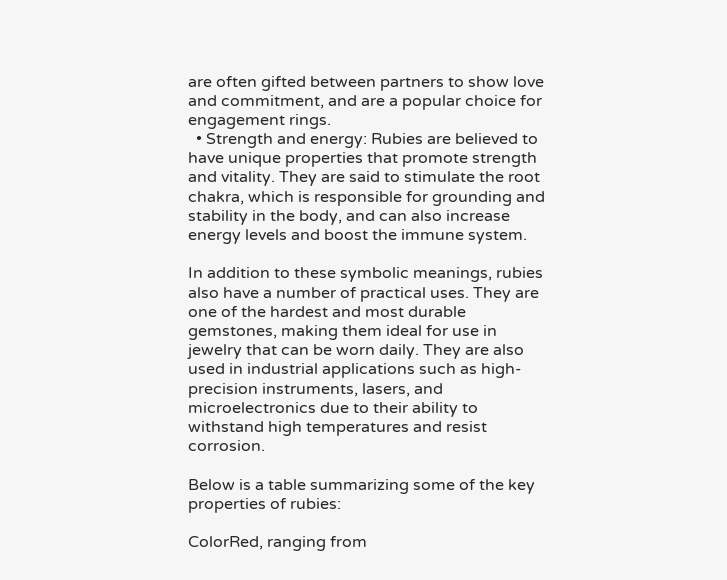are often gifted between partners to show love and commitment, and are a popular choice for engagement rings.
  • Strength and energy: Rubies are believed to have unique properties that promote strength and vitality. They are said to stimulate the root chakra, which is responsible for grounding and stability in the body, and can also increase energy levels and boost the immune system.

In addition to these symbolic meanings, rubies also have a number of practical uses. They are one of the hardest and most durable gemstones, making them ideal for use in jewelry that can be worn daily. They are also used in industrial applications such as high-precision instruments, lasers, and microelectronics due to their ability to withstand high temperatures and resist corrosion.

Below is a table summarizing some of the key properties of rubies:

ColorRed, ranging from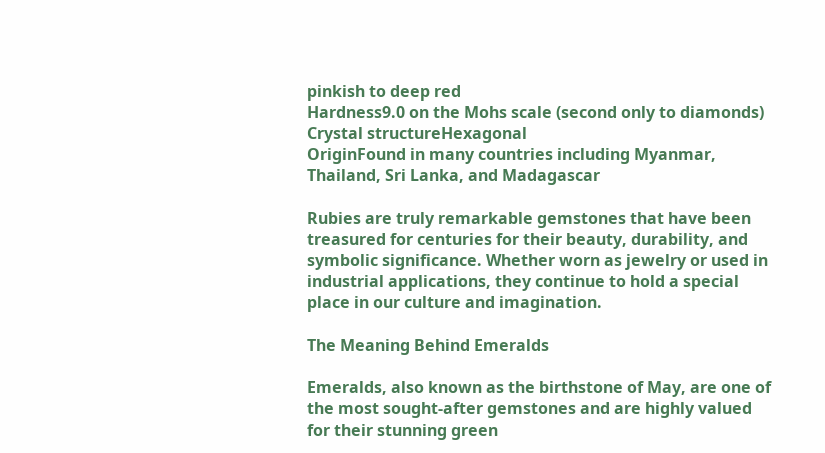pinkish to deep red
Hardness9.0 on the Mohs scale (second only to diamonds)
Crystal structureHexagonal
OriginFound in many countries including Myanmar, Thailand, Sri Lanka, and Madagascar

Rubies are truly remarkable gemstones that have been treasured for centuries for their beauty, durability, and symbolic significance. Whether worn as jewelry or used in industrial applications, they continue to hold a special place in our culture and imagination.

The Meaning Behind Emeralds

Emeralds, also known as the birthstone of May, are one of the most sought-after gemstones and are highly valued for their stunning green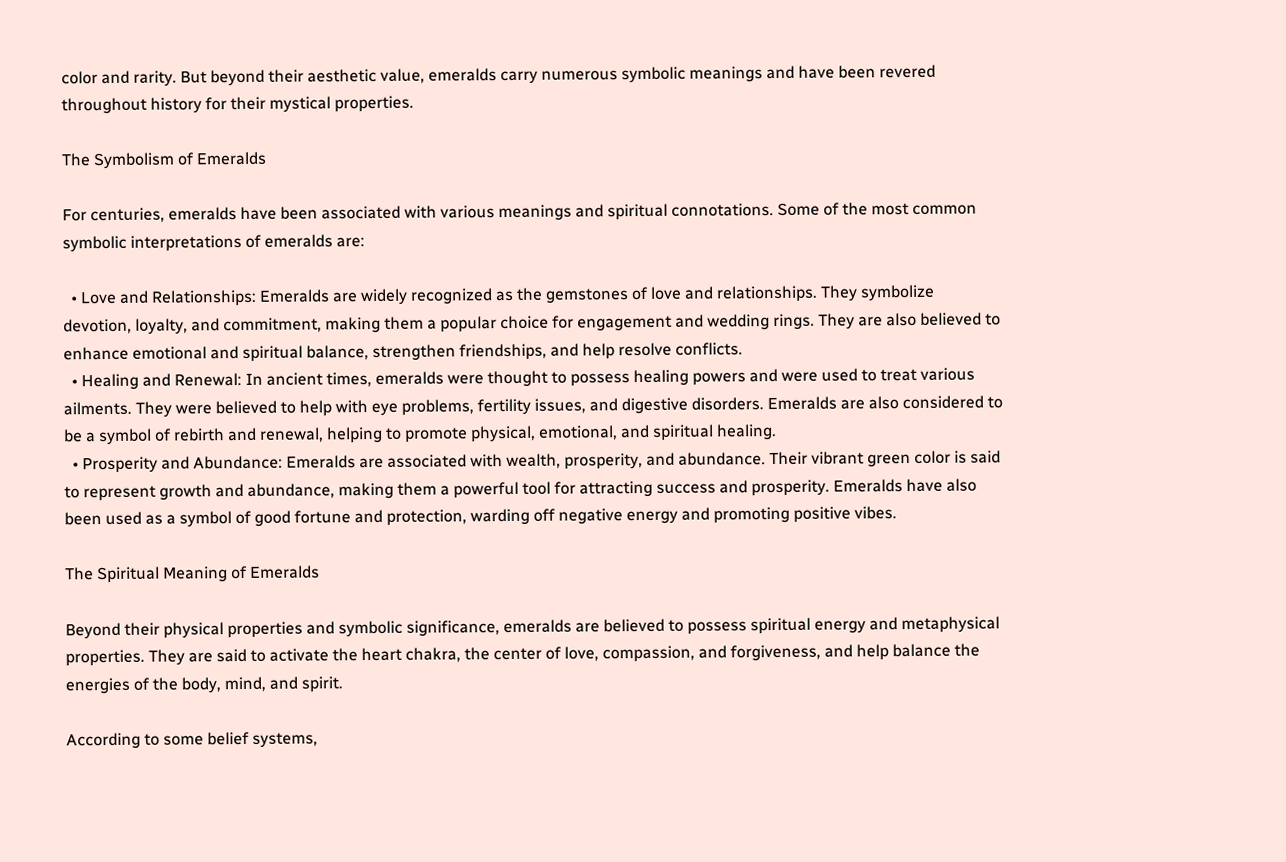color and rarity. But beyond their aesthetic value, emeralds carry numerous symbolic meanings and have been revered throughout history for their mystical properties.

The Symbolism of Emeralds

For centuries, emeralds have been associated with various meanings and spiritual connotations. Some of the most common symbolic interpretations of emeralds are:

  • Love and Relationships: Emeralds are widely recognized as the gemstones of love and relationships. They symbolize devotion, loyalty, and commitment, making them a popular choice for engagement and wedding rings. They are also believed to enhance emotional and spiritual balance, strengthen friendships, and help resolve conflicts.
  • Healing and Renewal: In ancient times, emeralds were thought to possess healing powers and were used to treat various ailments. They were believed to help with eye problems, fertility issues, and digestive disorders. Emeralds are also considered to be a symbol of rebirth and renewal, helping to promote physical, emotional, and spiritual healing.
  • Prosperity and Abundance: Emeralds are associated with wealth, prosperity, and abundance. Their vibrant green color is said to represent growth and abundance, making them a powerful tool for attracting success and prosperity. Emeralds have also been used as a symbol of good fortune and protection, warding off negative energy and promoting positive vibes.

The Spiritual Meaning of Emeralds

Beyond their physical properties and symbolic significance, emeralds are believed to possess spiritual energy and metaphysical properties. They are said to activate the heart chakra, the center of love, compassion, and forgiveness, and help balance the energies of the body, mind, and spirit.

According to some belief systems,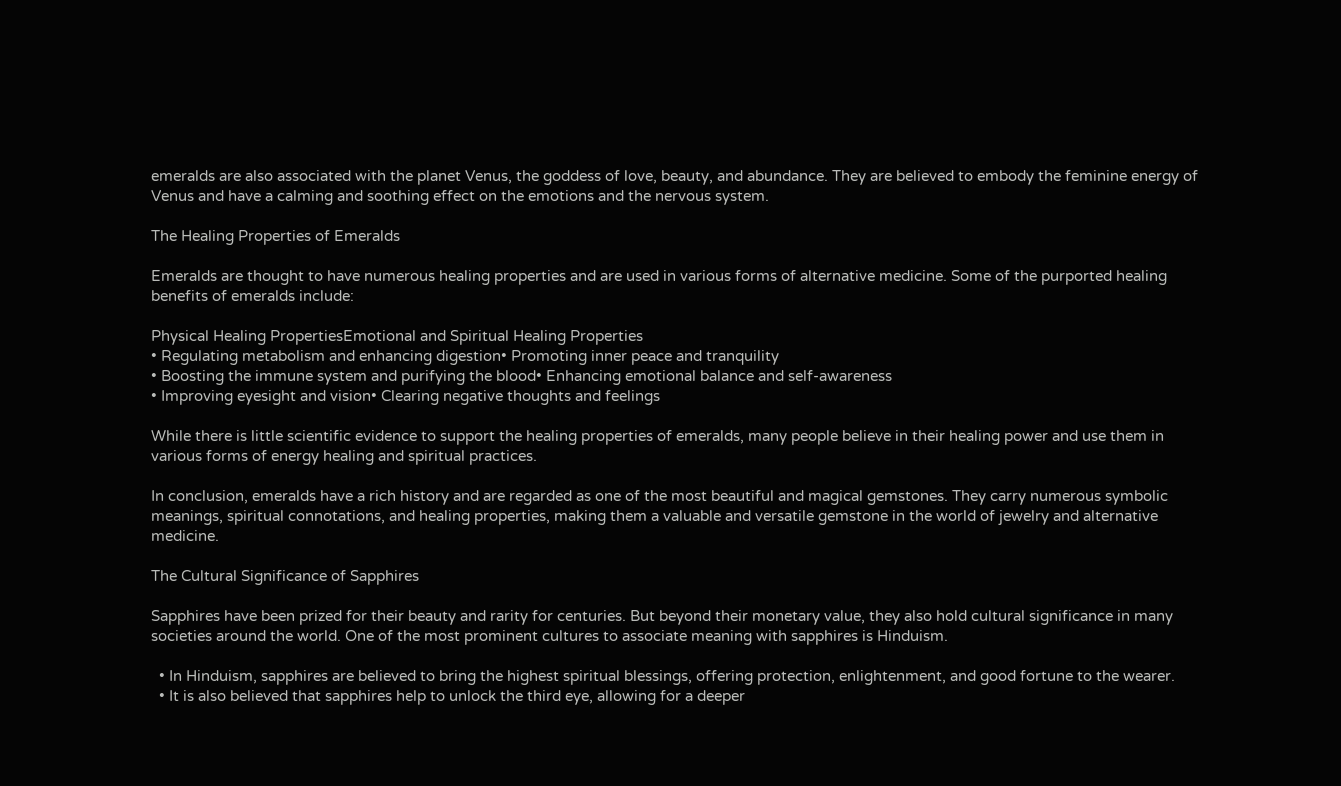emeralds are also associated with the planet Venus, the goddess of love, beauty, and abundance. They are believed to embody the feminine energy of Venus and have a calming and soothing effect on the emotions and the nervous system.

The Healing Properties of Emeralds

Emeralds are thought to have numerous healing properties and are used in various forms of alternative medicine. Some of the purported healing benefits of emeralds include:

Physical Healing PropertiesEmotional and Spiritual Healing Properties
• Regulating metabolism and enhancing digestion• Promoting inner peace and tranquility
• Boosting the immune system and purifying the blood• Enhancing emotional balance and self-awareness
• Improving eyesight and vision• Clearing negative thoughts and feelings

While there is little scientific evidence to support the healing properties of emeralds, many people believe in their healing power and use them in various forms of energy healing and spiritual practices.

In conclusion, emeralds have a rich history and are regarded as one of the most beautiful and magical gemstones. They carry numerous symbolic meanings, spiritual connotations, and healing properties, making them a valuable and versatile gemstone in the world of jewelry and alternative medicine.

The Cultural Significance of Sapphires

Sapphires have been prized for their beauty and rarity for centuries. But beyond their monetary value, they also hold cultural significance in many societies around the world. One of the most prominent cultures to associate meaning with sapphires is Hinduism.

  • In Hinduism, sapphires are believed to bring the highest spiritual blessings, offering protection, enlightenment, and good fortune to the wearer.
  • It is also believed that sapphires help to unlock the third eye, allowing for a deeper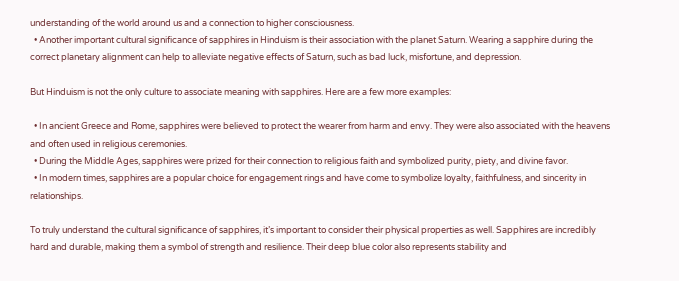understanding of the world around us and a connection to higher consciousness.
  • Another important cultural significance of sapphires in Hinduism is their association with the planet Saturn. Wearing a sapphire during the correct planetary alignment can help to alleviate negative effects of Saturn, such as bad luck, misfortune, and depression.

But Hinduism is not the only culture to associate meaning with sapphires. Here are a few more examples:

  • In ancient Greece and Rome, sapphires were believed to protect the wearer from harm and envy. They were also associated with the heavens and often used in religious ceremonies.
  • During the Middle Ages, sapphires were prized for their connection to religious faith and symbolized purity, piety, and divine favor.
  • In modern times, sapphires are a popular choice for engagement rings and have come to symbolize loyalty, faithfulness, and sincerity in relationships.

To truly understand the cultural significance of sapphires, it’s important to consider their physical properties as well. Sapphires are incredibly hard and durable, making them a symbol of strength and resilience. Their deep blue color also represents stability and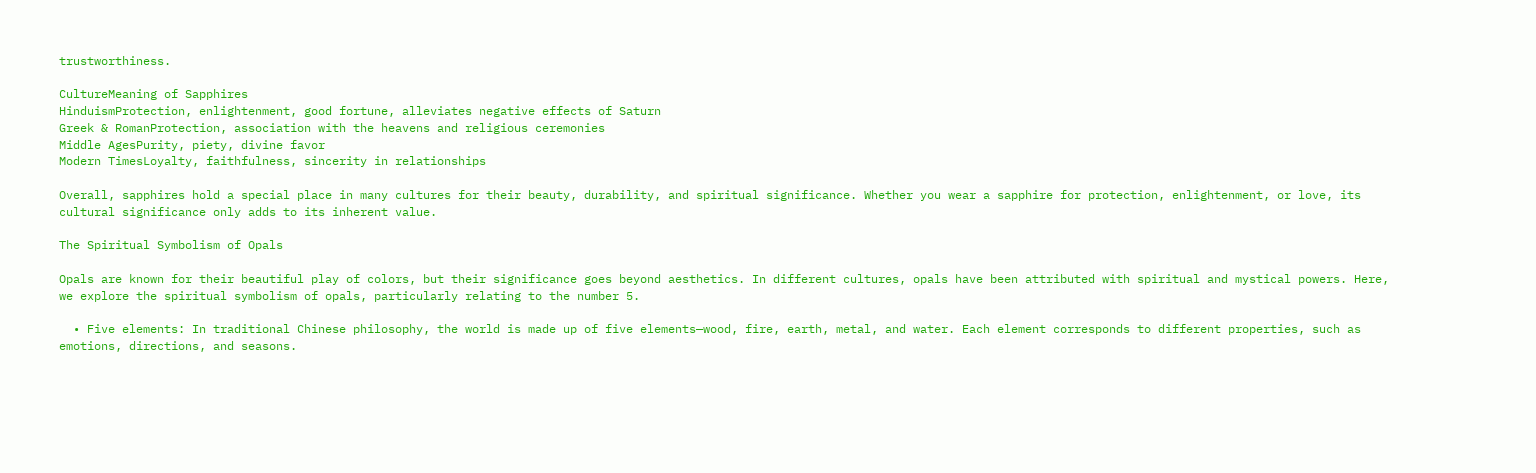trustworthiness.

CultureMeaning of Sapphires
HinduismProtection, enlightenment, good fortune, alleviates negative effects of Saturn
Greek & RomanProtection, association with the heavens and religious ceremonies
Middle AgesPurity, piety, divine favor
Modern TimesLoyalty, faithfulness, sincerity in relationships

Overall, sapphires hold a special place in many cultures for their beauty, durability, and spiritual significance. Whether you wear a sapphire for protection, enlightenment, or love, its cultural significance only adds to its inherent value.

The Spiritual Symbolism of Opals

Opals are known for their beautiful play of colors, but their significance goes beyond aesthetics. In different cultures, opals have been attributed with spiritual and mystical powers. Here, we explore the spiritual symbolism of opals, particularly relating to the number 5.

  • Five elements: In traditional Chinese philosophy, the world is made up of five elements—wood, fire, earth, metal, and water. Each element corresponds to different properties, such as emotions, directions, and seasons.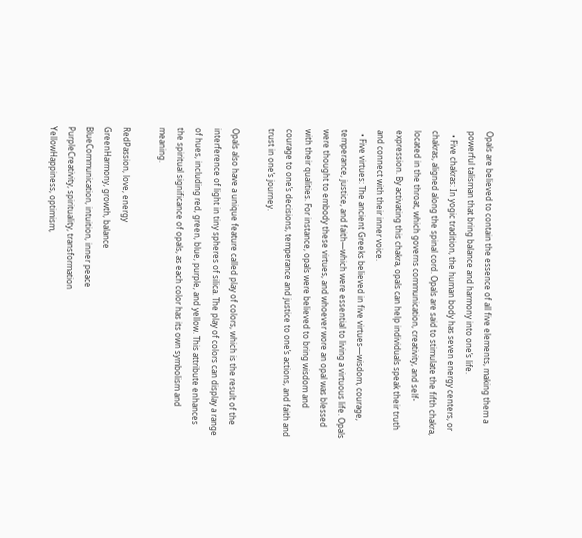Opals are believed to contain the essence of all five elements, making them a powerful talisman that bring balance and harmony into one’s life.
  • Five chakras: In yogic tradition, the human body has seven energy centers, or chakras, aligned along the spinal cord. Opals are said to stimulate the fifth chakra, located in the throat, which governs communication, creativity, and self-expression. By activating this chakra, opals can help individuals speak their truth and connect with their inner voice.
  • Five virtues: The ancient Greeks believed in five virtues—wisdom, courage, temperance, justice, and faith—which were essential to living a virtuous life. Opals were thought to embody these virtues, and whoever wore an opal was blessed with their qualities. For instance, opals were believed to bring wisdom and courage to one’s decisions, temperance and justice to one’s actions, and faith and trust in one’s journey.

Opals also have a unique feature called play of colors, which is the result of the interference of light in tiny spheres of silica. The play of colors can display a range of hues, including red, green, blue, purple, and yellow. This attribute enhances the spiritual significance of opals, as each color has its own symbolism and meaning.

RedPassion, love, energy
GreenHarmony, growth, balance
BlueCommunication, intuition, inner peace
PurpleCreativity, spirituality, transformation
YellowHappiness, optimism,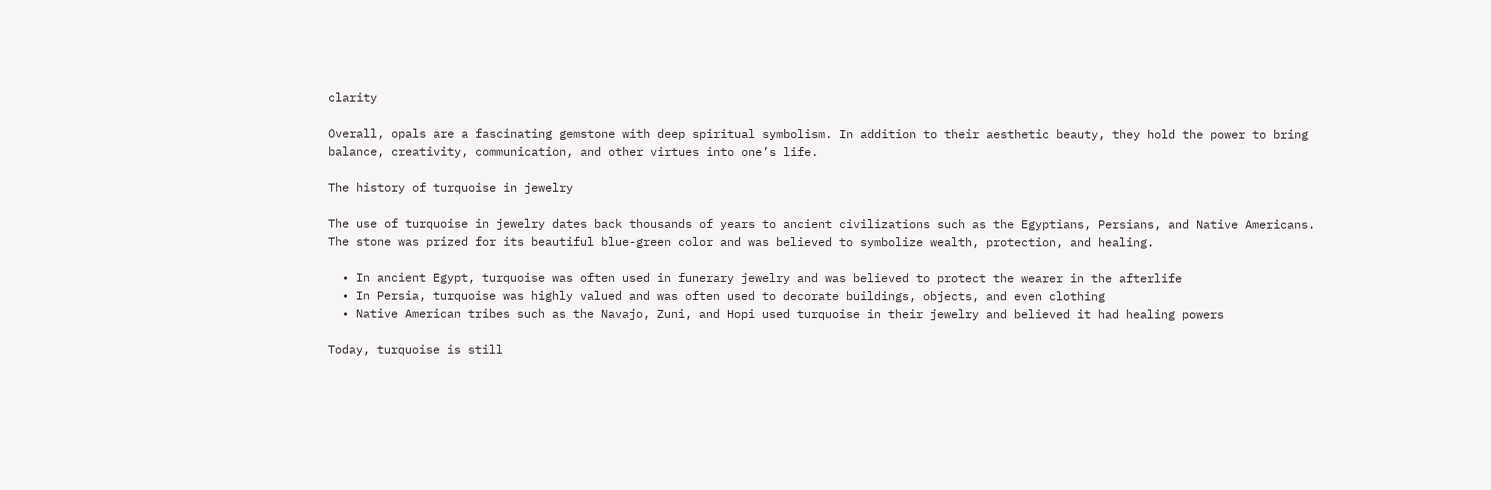clarity

Overall, opals are a fascinating gemstone with deep spiritual symbolism. In addition to their aesthetic beauty, they hold the power to bring balance, creativity, communication, and other virtues into one’s life.

The history of turquoise in jewelry

The use of turquoise in jewelry dates back thousands of years to ancient civilizations such as the Egyptians, Persians, and Native Americans. The stone was prized for its beautiful blue-green color and was believed to symbolize wealth, protection, and healing.

  • In ancient Egypt, turquoise was often used in funerary jewelry and was believed to protect the wearer in the afterlife
  • In Persia, turquoise was highly valued and was often used to decorate buildings, objects, and even clothing
  • Native American tribes such as the Navajo, Zuni, and Hopi used turquoise in their jewelry and believed it had healing powers

Today, turquoise is still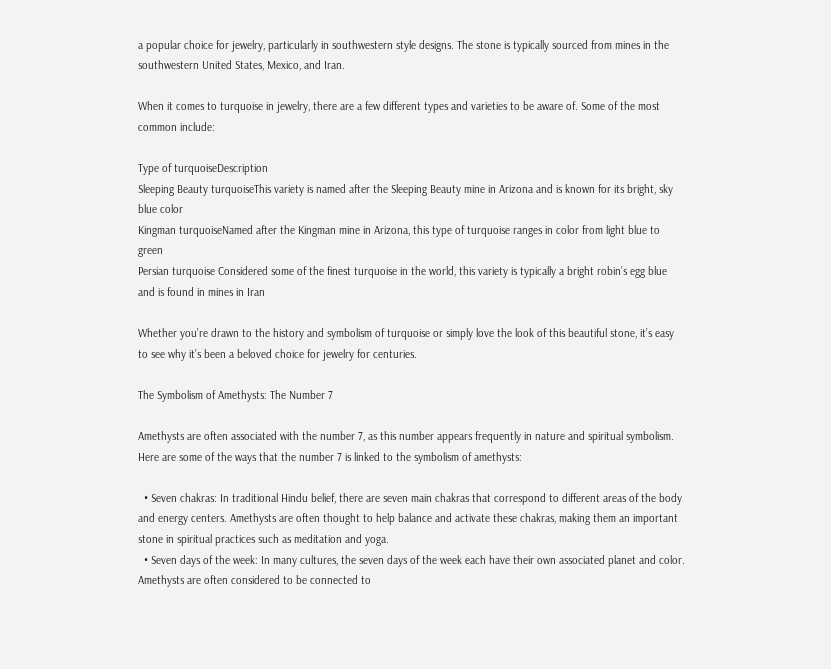a popular choice for jewelry, particularly in southwestern style designs. The stone is typically sourced from mines in the southwestern United States, Mexico, and Iran.

When it comes to turquoise in jewelry, there are a few different types and varieties to be aware of. Some of the most common include:

Type of turquoiseDescription
Sleeping Beauty turquoiseThis variety is named after the Sleeping Beauty mine in Arizona and is known for its bright, sky blue color
Kingman turquoiseNamed after the Kingman mine in Arizona, this type of turquoise ranges in color from light blue to green
Persian turquoise Considered some of the finest turquoise in the world, this variety is typically a bright robin’s egg blue and is found in mines in Iran

Whether you’re drawn to the history and symbolism of turquoise or simply love the look of this beautiful stone, it’s easy to see why it’s been a beloved choice for jewelry for centuries.

The Symbolism of Amethysts: The Number 7

Amethysts are often associated with the number 7, as this number appears frequently in nature and spiritual symbolism. Here are some of the ways that the number 7 is linked to the symbolism of amethysts:

  • Seven chakras: In traditional Hindu belief, there are seven main chakras that correspond to different areas of the body and energy centers. Amethysts are often thought to help balance and activate these chakras, making them an important stone in spiritual practices such as meditation and yoga.
  • Seven days of the week: In many cultures, the seven days of the week each have their own associated planet and color. Amethysts are often considered to be connected to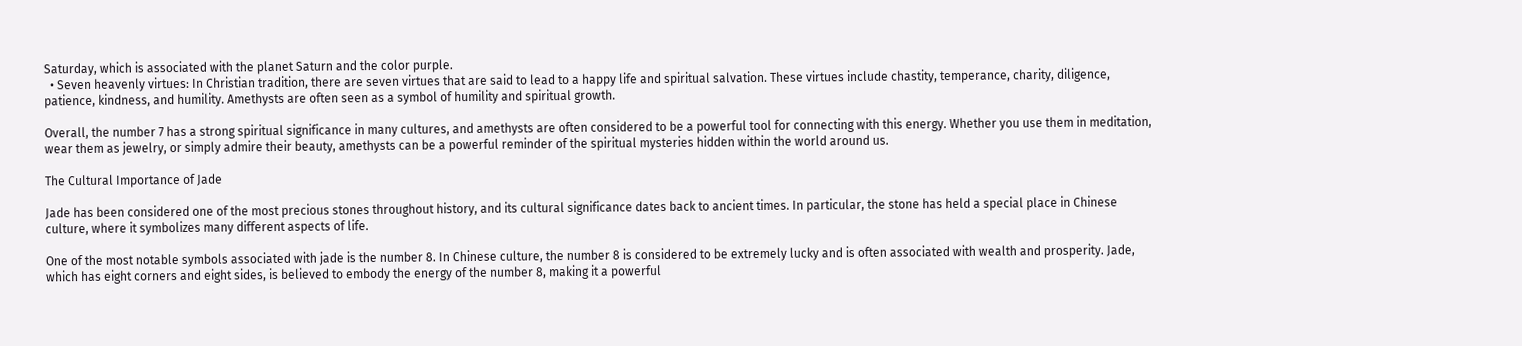Saturday, which is associated with the planet Saturn and the color purple.
  • Seven heavenly virtues: In Christian tradition, there are seven virtues that are said to lead to a happy life and spiritual salvation. These virtues include chastity, temperance, charity, diligence, patience, kindness, and humility. Amethysts are often seen as a symbol of humility and spiritual growth.

Overall, the number 7 has a strong spiritual significance in many cultures, and amethysts are often considered to be a powerful tool for connecting with this energy. Whether you use them in meditation, wear them as jewelry, or simply admire their beauty, amethysts can be a powerful reminder of the spiritual mysteries hidden within the world around us.

The Cultural Importance of Jade

Jade has been considered one of the most precious stones throughout history, and its cultural significance dates back to ancient times. In particular, the stone has held a special place in Chinese culture, where it symbolizes many different aspects of life.

One of the most notable symbols associated with jade is the number 8. In Chinese culture, the number 8 is considered to be extremely lucky and is often associated with wealth and prosperity. Jade, which has eight corners and eight sides, is believed to embody the energy of the number 8, making it a powerful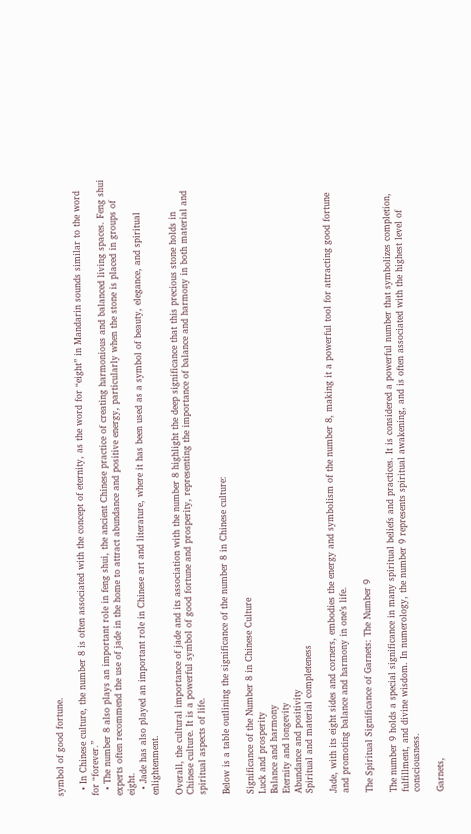symbol of good fortune.

  • In Chinese culture, the number 8 is often associated with the concept of eternity, as the word for “eight” in Mandarin sounds similar to the word for “forever.”
  • The number 8 also plays an important role in feng shui, the ancient Chinese practice of creating harmonious and balanced living spaces. Feng shui experts often recommend the use of jade in the home to attract abundance and positive energy, particularly when the stone is placed in groups of eight.
  • Jade has also played an important role in Chinese art and literature, where it has been used as a symbol of beauty, elegance, and spiritual enlightenment.

Overall, the cultural importance of jade and its association with the number 8 highlight the deep significance that this precious stone holds in Chinese culture. It is a powerful symbol of good fortune and prosperity, representing the importance of balance and harmony in both material and spiritual aspects of life.

Below is a table outlining the significance of the number 8 in Chinese culture:

Significance of the Number 8 in Chinese Culture
Luck and prosperity
Balance and harmony
Eternity and longevity
Abundance and positivity
Spiritual and material completeness

Jade, with its eight sides and corners, embodies the energy and symbolism of the number 8, making it a powerful tool for attracting good fortune and promoting balance and harmony in one’s life.

The Spiritual Significance of Garnets: The Number 9

The number 9 holds a special significance in many spiritual beliefs and practices. It is considered a powerful number that symbolizes completion, fulfillment, and divine wisdom. In numerology, the number 9 represents spiritual awakening, and is often associated with the highest level of consciousness.

Garnets,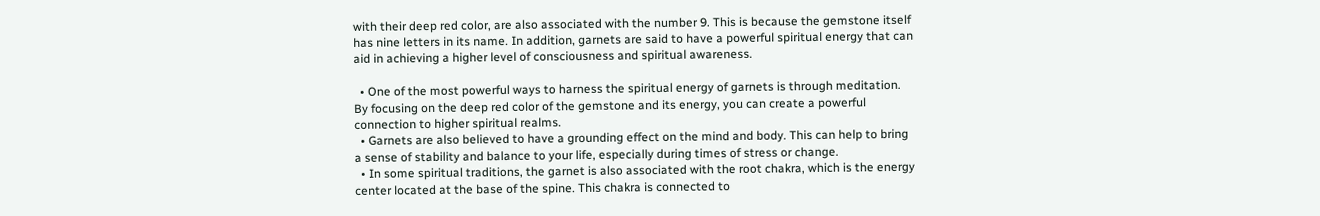with their deep red color, are also associated with the number 9. This is because the gemstone itself has nine letters in its name. In addition, garnets are said to have a powerful spiritual energy that can aid in achieving a higher level of consciousness and spiritual awareness.

  • One of the most powerful ways to harness the spiritual energy of garnets is through meditation. By focusing on the deep red color of the gemstone and its energy, you can create a powerful connection to higher spiritual realms.
  • Garnets are also believed to have a grounding effect on the mind and body. This can help to bring a sense of stability and balance to your life, especially during times of stress or change.
  • In some spiritual traditions, the garnet is also associated with the root chakra, which is the energy center located at the base of the spine. This chakra is connected to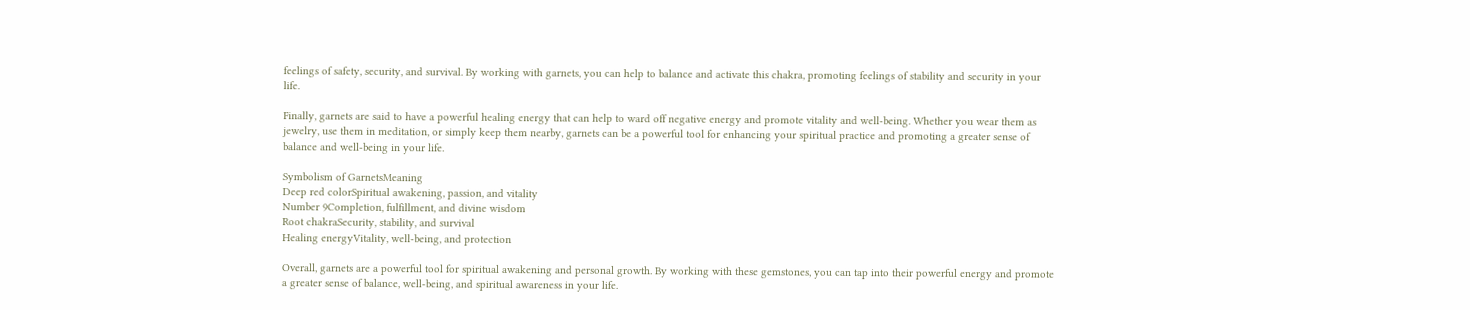feelings of safety, security, and survival. By working with garnets, you can help to balance and activate this chakra, promoting feelings of stability and security in your life.

Finally, garnets are said to have a powerful healing energy that can help to ward off negative energy and promote vitality and well-being. Whether you wear them as jewelry, use them in meditation, or simply keep them nearby, garnets can be a powerful tool for enhancing your spiritual practice and promoting a greater sense of balance and well-being in your life.

Symbolism of GarnetsMeaning
Deep red colorSpiritual awakening, passion, and vitality
Number 9Completion, fulfillment, and divine wisdom
Root chakraSecurity, stability, and survival
Healing energyVitality, well-being, and protection

Overall, garnets are a powerful tool for spiritual awakening and personal growth. By working with these gemstones, you can tap into their powerful energy and promote a greater sense of balance, well-being, and spiritual awareness in your life.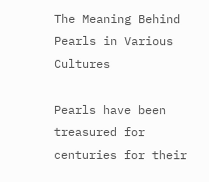The Meaning Behind Pearls in Various Cultures

Pearls have been treasured for centuries for their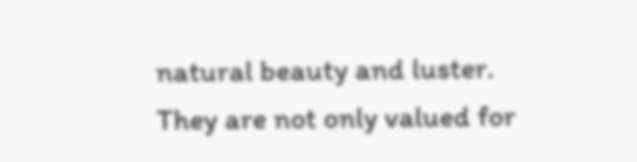natural beauty and luster. They are not only valued for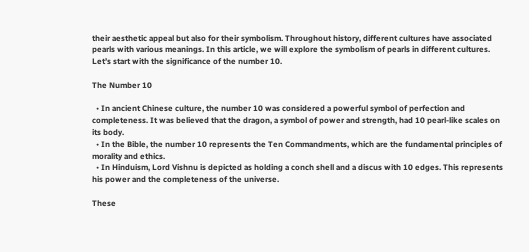their aesthetic appeal but also for their symbolism. Throughout history, different cultures have associated pearls with various meanings. In this article, we will explore the symbolism of pearls in different cultures. Let’s start with the significance of the number 10.

The Number 10

  • In ancient Chinese culture, the number 10 was considered a powerful symbol of perfection and completeness. It was believed that the dragon, a symbol of power and strength, had 10 pearl-like scales on its body.
  • In the Bible, the number 10 represents the Ten Commandments, which are the fundamental principles of morality and ethics.
  • In Hinduism, Lord Vishnu is depicted as holding a conch shell and a discus with 10 edges. This represents his power and the completeness of the universe.

These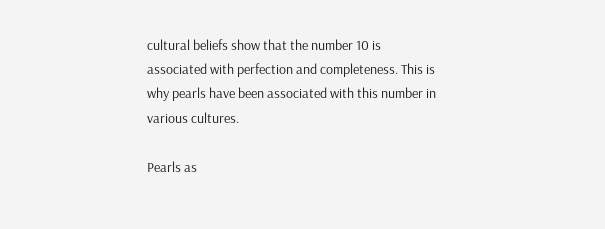cultural beliefs show that the number 10 is associated with perfection and completeness. This is why pearls have been associated with this number in various cultures.

Pearls as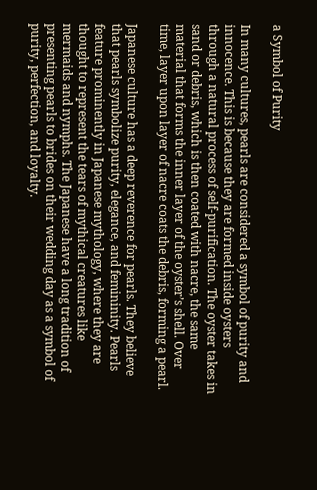a Symbol of Purity

In many cultures, pearls are considered a symbol of purity and innocence. This is because they are formed inside oysters through a natural process of self-purification. The oyster takes in sand or debris, which is then coated with nacre, the same material that forms the inner layer of the oyster’s shell. Over time, layer upon layer of nacre coats the debris, forming a pearl.

Japanese culture has a deep reverence for pearls. They believe that pearls symbolize purity, elegance, and femininity. Pearls feature prominently in Japanese mythology, where they are thought to represent the tears of mythical creatures like mermaids and nymphs. The Japanese have a long tradition of presenting pearls to brides on their wedding day as a symbol of purity, perfection, and loyalty.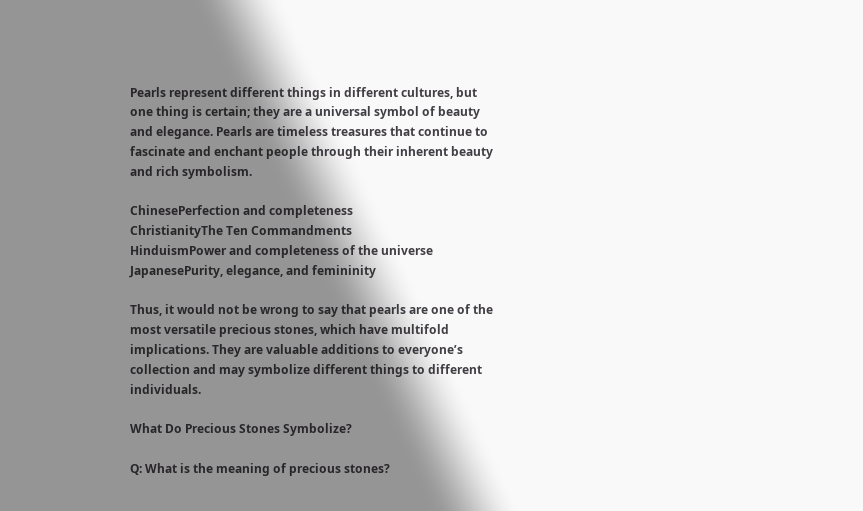Pearls represent different things in different cultures, but one thing is certain; they are a universal symbol of beauty and elegance. Pearls are timeless treasures that continue to fascinate and enchant people through their inherent beauty and rich symbolism.

ChinesePerfection and completeness
ChristianityThe Ten Commandments
HinduismPower and completeness of the universe
JapanesePurity, elegance, and femininity

Thus, it would not be wrong to say that pearls are one of the most versatile precious stones, which have multifold implications. They are valuable additions to everyone’s collection and may symbolize different things to different individuals.

What Do Precious Stones Symbolize?

Q: What is the meaning of precious stones?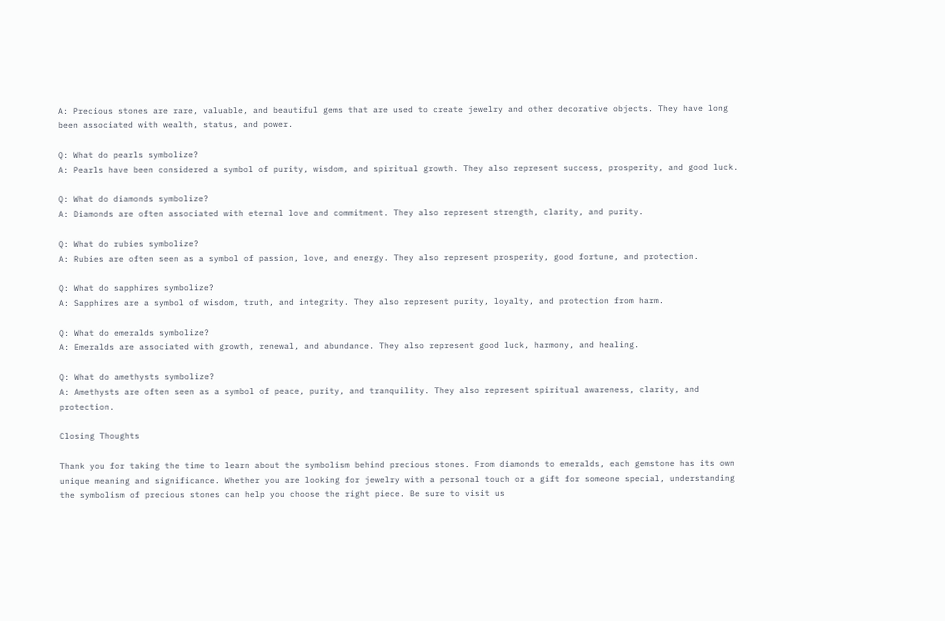A: Precious stones are rare, valuable, and beautiful gems that are used to create jewelry and other decorative objects. They have long been associated with wealth, status, and power.

Q: What do pearls symbolize?
A: Pearls have been considered a symbol of purity, wisdom, and spiritual growth. They also represent success, prosperity, and good luck.

Q: What do diamonds symbolize?
A: Diamonds are often associated with eternal love and commitment. They also represent strength, clarity, and purity.

Q: What do rubies symbolize?
A: Rubies are often seen as a symbol of passion, love, and energy. They also represent prosperity, good fortune, and protection.

Q: What do sapphires symbolize?
A: Sapphires are a symbol of wisdom, truth, and integrity. They also represent purity, loyalty, and protection from harm.

Q: What do emeralds symbolize?
A: Emeralds are associated with growth, renewal, and abundance. They also represent good luck, harmony, and healing.

Q: What do amethysts symbolize?
A: Amethysts are often seen as a symbol of peace, purity, and tranquility. They also represent spiritual awareness, clarity, and protection.

Closing Thoughts

Thank you for taking the time to learn about the symbolism behind precious stones. From diamonds to emeralds, each gemstone has its own unique meaning and significance. Whether you are looking for jewelry with a personal touch or a gift for someone special, understanding the symbolism of precious stones can help you choose the right piece. Be sure to visit us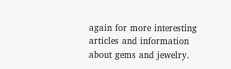again for more interesting articles and information about gems and jewelry.